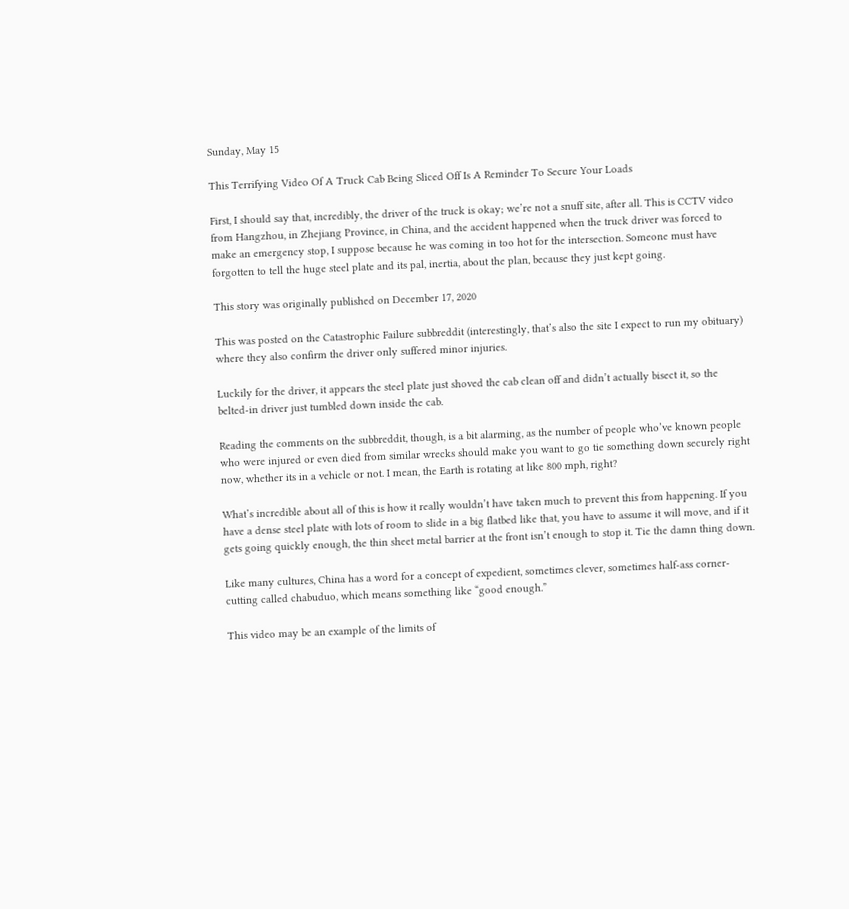Sunday, May 15

This Terrifying Video Of A Truck Cab Being Sliced Off Is A Reminder To Secure Your Loads

First, I should say that, incredibly, the driver of the truck is okay; we’re not a snuff site, after all. This is CCTV video from Hangzhou, in Zhejiang Province, in China, and the accident happened when the truck driver was forced to make an emergency stop, I suppose because he was coming in too hot for the intersection. Someone must have forgotten to tell the huge steel plate and its pal, inertia, about the plan, because they just kept going.

This story was originally published on December 17, 2020

This was posted on the Catastrophic Failure subbreddit (interestingly, that’s also the site I expect to run my obituary) where they also confirm the driver only suffered minor injuries.

Luckily for the driver, it appears the steel plate just shoved the cab clean off and didn’t actually bisect it, so the belted-in driver just tumbled down inside the cab.

Reading the comments on the subbreddit, though, is a bit alarming, as the number of people who’ve known people who were injured or even died from similar wrecks should make you want to go tie something down securely right now, whether its in a vehicle or not. I mean, the Earth is rotating at like 800 mph, right?

What’s incredible about all of this is how it really wouldn’t have taken much to prevent this from happening. If you have a dense steel plate with lots of room to slide in a big flatbed like that, you have to assume it will move, and if it gets going quickly enough, the thin sheet metal barrier at the front isn’t enough to stop it. Tie the damn thing down.

Like many cultures, China has a word for a concept of expedient, sometimes clever, sometimes half-ass corner-cutting called chabuduo, which means something like “good enough.”

This video may be an example of the limits of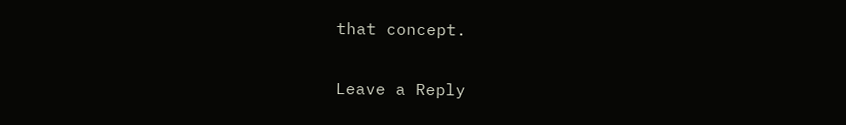that concept.

Leave a Reply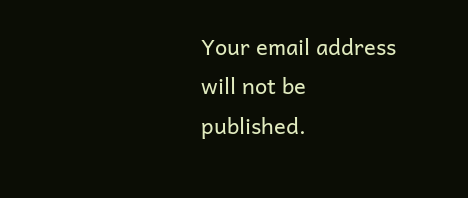Your email address will not be published.